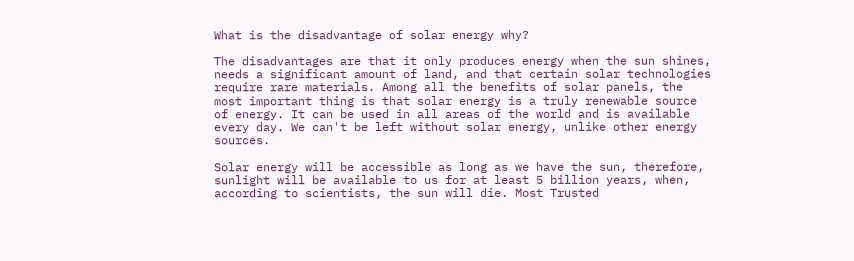What is the disadvantage of solar energy why?

The disadvantages are that it only produces energy when the sun shines, needs a significant amount of land, and that certain solar technologies require rare materials. Among all the benefits of solar panels, the most important thing is that solar energy is a truly renewable source of energy. It can be used in all areas of the world and is available every day. We can't be left without solar energy, unlike other energy sources.

Solar energy will be accessible as long as we have the sun, therefore, sunlight will be available to us for at least 5 billion years, when, according to scientists, the sun will die. Most Trusted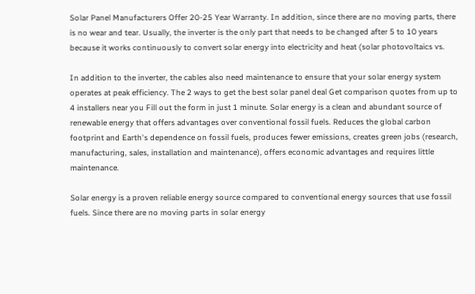Solar Panel Manufacturers Offer 20-25 Year Warranty. In addition, since there are no moving parts, there is no wear and tear. Usually, the inverter is the only part that needs to be changed after 5 to 10 years because it works continuously to convert solar energy into electricity and heat (solar photovoltaics vs.

In addition to the inverter, the cables also need maintenance to ensure that your solar energy system operates at peak efficiency. The 2 ways to get the best solar panel deal Get comparison quotes from up to 4 installers near you Fill out the form in just 1 minute. Solar energy is a clean and abundant source of renewable energy that offers advantages over conventional fossil fuels. Reduces the global carbon footprint and Earth's dependence on fossil fuels, produces fewer emissions, creates green jobs (research, manufacturing, sales, installation and maintenance), offers economic advantages and requires little maintenance.

Solar energy is a proven reliable energy source compared to conventional energy sources that use fossil fuels. Since there are no moving parts in solar energy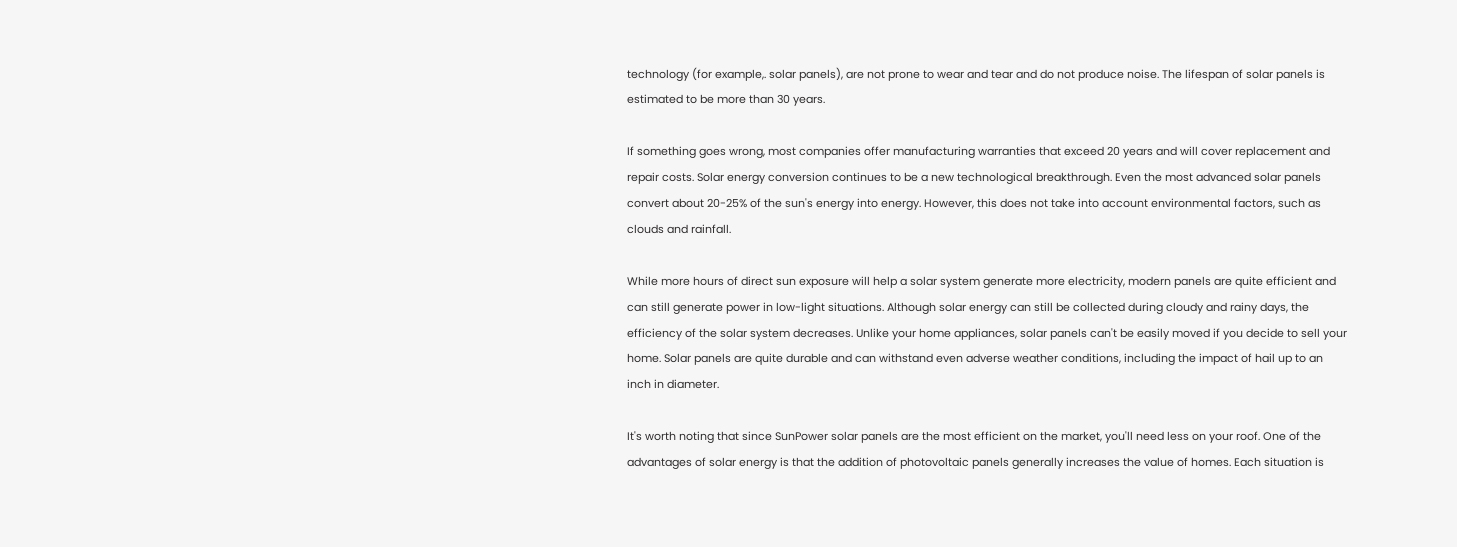technology (for example,. solar panels), are not prone to wear and tear and do not produce noise. The lifespan of solar panels is estimated to be more than 30 years.

If something goes wrong, most companies offer manufacturing warranties that exceed 20 years and will cover replacement and repair costs. Solar energy conversion continues to be a new technological breakthrough. Even the most advanced solar panels convert about 20-25% of the sun's energy into energy. However, this does not take into account environmental factors, such as clouds and rainfall.

While more hours of direct sun exposure will help a solar system generate more electricity, modern panels are quite efficient and can still generate power in low-light situations. Although solar energy can still be collected during cloudy and rainy days, the efficiency of the solar system decreases. Unlike your home appliances, solar panels can't be easily moved if you decide to sell your home. Solar panels are quite durable and can withstand even adverse weather conditions, including the impact of hail up to an inch in diameter.

It's worth noting that since SunPower solar panels are the most efficient on the market, you'll need less on your roof. One of the advantages of solar energy is that the addition of photovoltaic panels generally increases the value of homes. Each situation is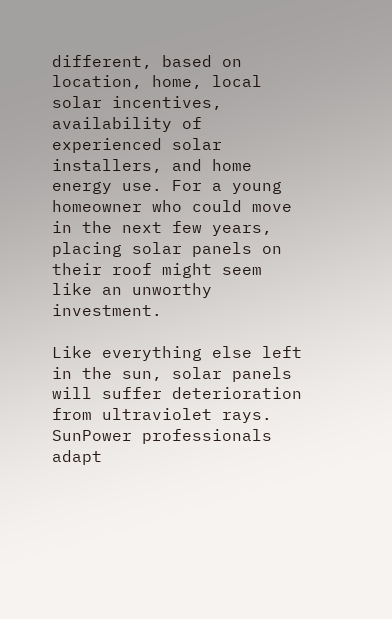different, based on location, home, local solar incentives, availability of experienced solar installers, and home energy use. For a young homeowner who could move in the next few years, placing solar panels on their roof might seem like an unworthy investment.

Like everything else left in the sun, solar panels will suffer deterioration from ultraviolet rays. SunPower professionals adapt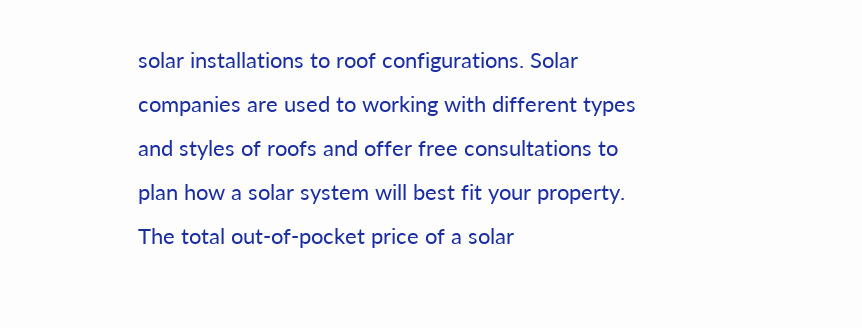solar installations to roof configurations. Solar companies are used to working with different types and styles of roofs and offer free consultations to plan how a solar system will best fit your property. The total out-of-pocket price of a solar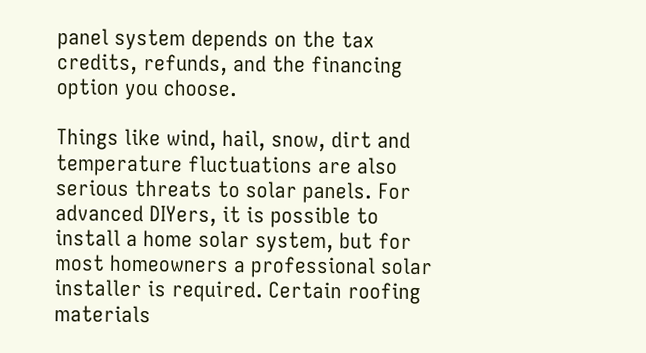panel system depends on the tax credits, refunds, and the financing option you choose.

Things like wind, hail, snow, dirt and temperature fluctuations are also serious threats to solar panels. For advanced DIYers, it is possible to install a home solar system, but for most homeowners a professional solar installer is required. Certain roofing materials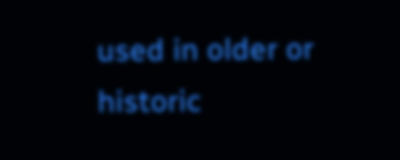used in older or historic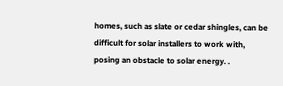homes, such as slate or cedar shingles, can be difficult for solar installers to work with, posing an obstacle to solar energy. .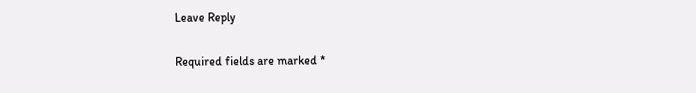Leave Reply

Required fields are marked *